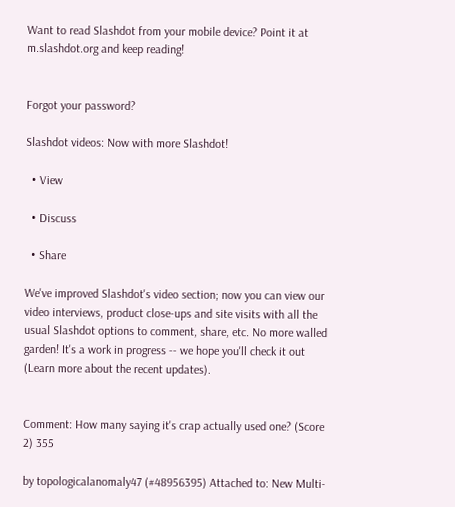Want to read Slashdot from your mobile device? Point it at m.slashdot.org and keep reading!


Forgot your password?

Slashdot videos: Now with more Slashdot!

  • View

  • Discuss

  • Share

We've improved Slashdot's video section; now you can view our video interviews, product close-ups and site visits with all the usual Slashdot options to comment, share, etc. No more walled garden! It's a work in progress -- we hope you'll check it out (Learn more about the recent updates).


Comment: How many saying it's crap actually used one? (Score 2) 355

by topologicalanomaly47 (#48956395) Attached to: New Multi-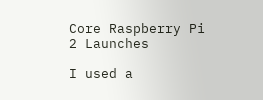Core Raspberry Pi 2 Launches

I used a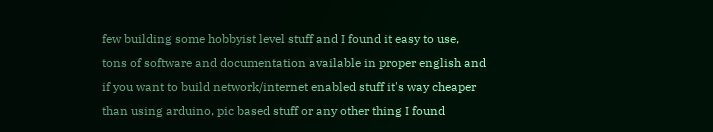few building some hobbyist level stuff and I found it easy to use, tons of software and documentation available in proper english and if you want to build network/internet enabled stuff it's way cheaper than using arduino, pic based stuff or any other thing I found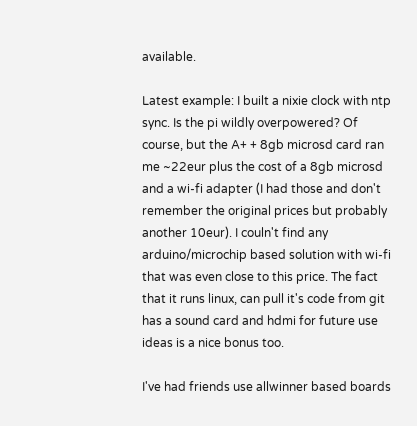available.

Latest example: I built a nixie clock with ntp sync. Is the pi wildly overpowered? Of course, but the A+ + 8gb microsd card ran me ~22eur plus the cost of a 8gb microsd and a wi-fi adapter (I had those and don't remember the original prices but probably another 10eur). I couln't find any arduino/microchip based solution with wi-fi that was even close to this price. The fact that it runs linux, can pull it's code from git has a sound card and hdmi for future use ideas is a nice bonus too.

I've had friends use allwinner based boards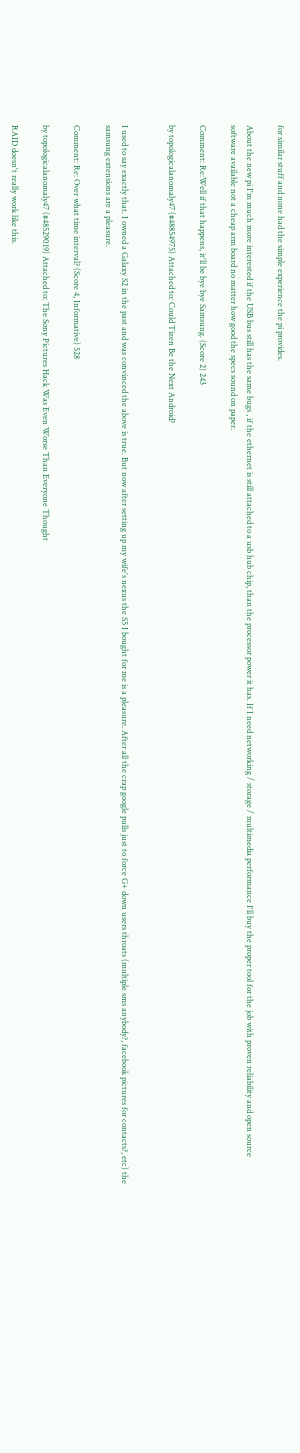for similar stuff and none had the simple experience the pi provides.

About the new pi I'm much more interested if the USB bus still has the same bugs , if the ethernet is still attached to a usb hub chip, than the processor power it has. If I need networking / storage / multimedia performance I'll buy the proper tool for the job with proven reliability and open source software available not a cheap arm board no matter how good the specs sound on paper.

Comment: Re:Well if that happens, it'll be bye bye Samsung. (Score 2) 243

by topologicalanomaly47 (#48854975) Attached to: Could Tizen Be the Next Android?


I used to say exactly that. I owned a Galaxy S2 in the past and was convinced the above is true. But now after setting up my wife's nexus the S5 I bought for me is a pleasure. After all the crap google pulls just to force G+ down users throats (multiple sms anybody?, facebook pictures for contacts?, etc) the samsung extensions are a pleasure.

Comment: Re: Over what time interval? (Score 4, Informative) 528

by topologicalanomaly47 (#48529019) Attached to: The Sony Pictures Hack Was Even Worse Than Everyone Thought

RAID doesn't really work like this.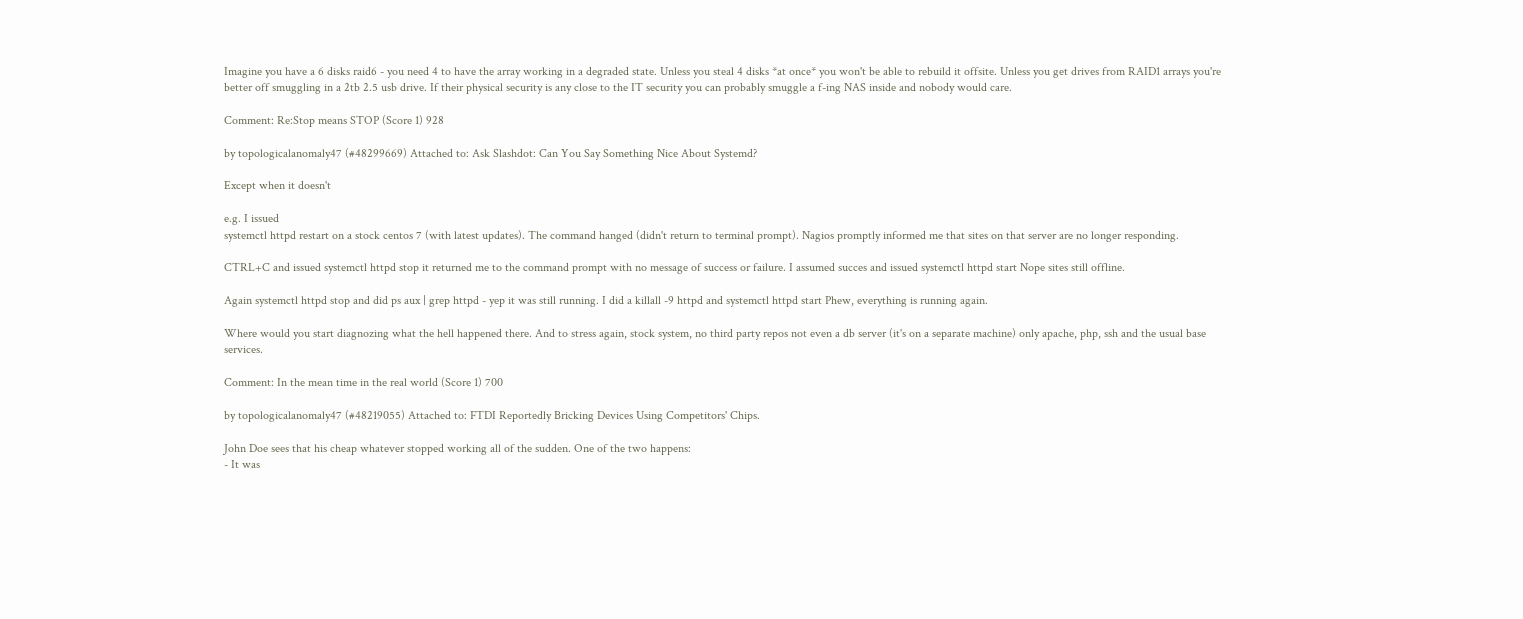Imagine you have a 6 disks raid6 - you need 4 to have the array working in a degraded state. Unless you steal 4 disks *at once* you won't be able to rebuild it offsite. Unless you get drives from RAID1 arrays you're better off smuggling in a 2tb 2.5 usb drive. If their physical security is any close to the IT security you can probably smuggle a f-ing NAS inside and nobody would care.

Comment: Re:Stop means STOP (Score 1) 928

by topologicalanomaly47 (#48299669) Attached to: Ask Slashdot: Can You Say Something Nice About Systemd?

Except when it doesn't

e.g. I issued
systemctl httpd restart on a stock centos 7 (with latest updates). The command hanged (didn't return to terminal prompt). Nagios promptly informed me that sites on that server are no longer responding.

CTRL+C and issued systemctl httpd stop it returned me to the command prompt with no message of success or failure. I assumed succes and issued systemctl httpd start Nope sites still offline.

Again systemctl httpd stop and did ps aux | grep httpd - yep it was still running. I did a killall -9 httpd and systemctl httpd start Phew, everything is running again.

Where would you start diagnozing what the hell happened there. And to stress again, stock system, no third party repos not even a db server (it's on a separate machine) only apache, php, ssh and the usual base services.

Comment: In the mean time in the real world (Score 1) 700

by topologicalanomaly47 (#48219055) Attached to: FTDI Reportedly Bricking Devices Using Competitors' Chips.

John Doe sees that his cheap whatever stopped working all of the sudden. One of the two happens:
- It was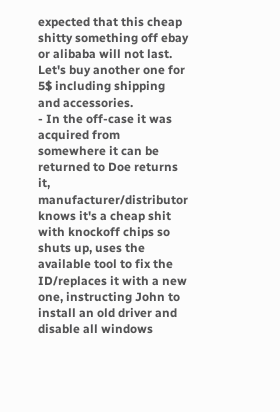expected that this cheap shitty something off ebay or alibaba will not last. Let's buy another one for 5$ including shipping and accessories.
- In the off-case it was acquired from somewhere it can be returned to Doe returns it, manufacturer/distributor knows it's a cheap shit with knockoff chips so shuts up, uses the available tool to fix the ID/replaces it with a new one, instructing John to install an old driver and disable all windows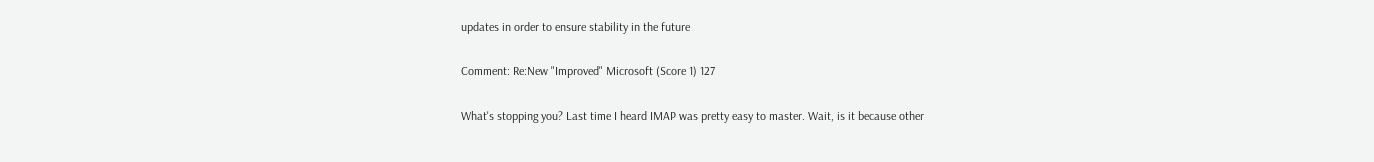updates in order to ensure stability in the future

Comment: Re:New "Improved" Microsoft (Score 1) 127

What's stopping you? Last time I heard IMAP was pretty easy to master. Wait, is it because other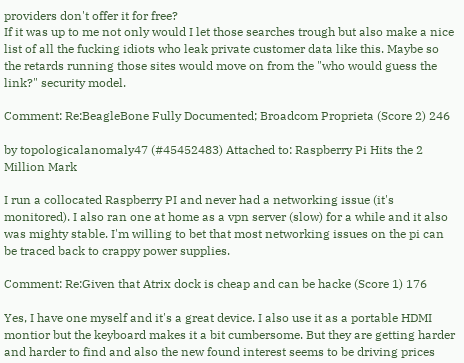providers don't offer it for free?
If it was up to me not only would I let those searches trough but also make a nice list of all the fucking idiots who leak private customer data like this. Maybe so the retards running those sites would move on from the "who would guess the link?" security model.

Comment: Re:BeagleBone Fully Documented; Broadcom Proprieta (Score 2) 246

by topologicalanomaly47 (#45452483) Attached to: Raspberry Pi Hits the 2 Million Mark

I run a collocated Raspberry PI and never had a networking issue (it's monitored). I also ran one at home as a vpn server (slow) for a while and it also was mighty stable. I'm willing to bet that most networking issues on the pi can be traced back to crappy power supplies.

Comment: Re:Given that Atrix dock is cheap and can be hacke (Score 1) 176

Yes, I have one myself and it's a great device. I also use it as a portable HDMI montior but the keyboard makes it a bit cumbersome. But they are getting harder and harder to find and also the new found interest seems to be driving prices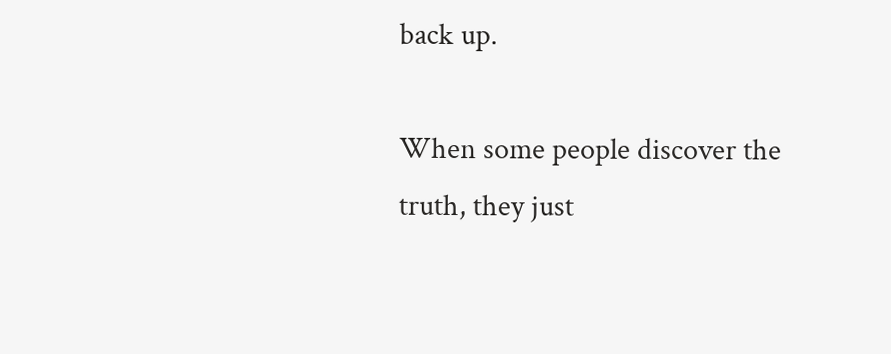back up.

When some people discover the truth, they just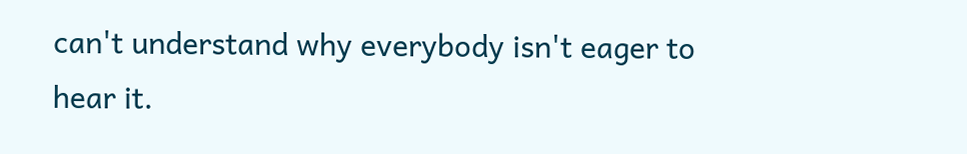can't understand why everybody isn't eager to hear it.